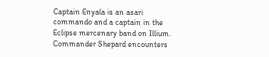Captain Enyala is an asari commando and a captain in the Eclipse mercenary band on Illium. Commander Shepard encounters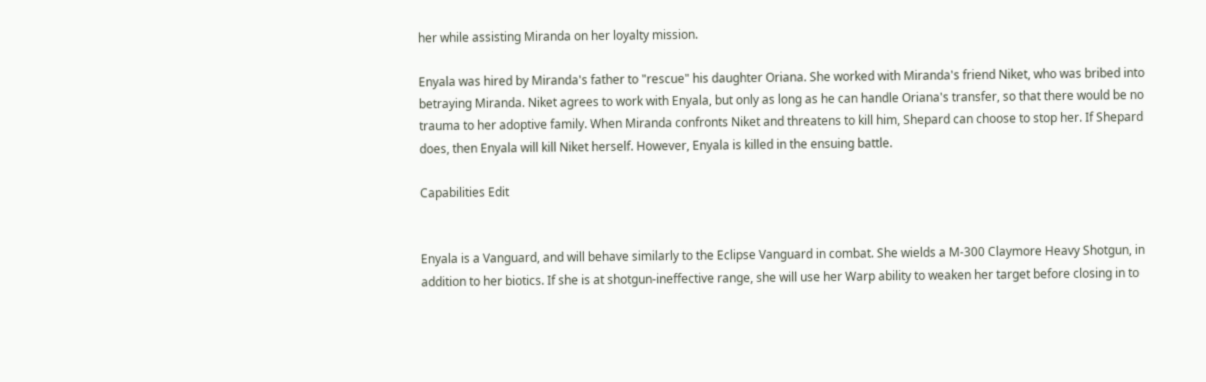her while assisting Miranda on her loyalty mission.

Enyala was hired by Miranda's father to "rescue" his daughter Oriana. She worked with Miranda's friend Niket, who was bribed into betraying Miranda. Niket agrees to work with Enyala, but only as long as he can handle Oriana's transfer, so that there would be no trauma to her adoptive family. When Miranda confronts Niket and threatens to kill him, Shepard can choose to stop her. If Shepard does, then Enyala will kill Niket herself. However, Enyala is killed in the ensuing battle.

Capabilities Edit


Enyala is a Vanguard, and will behave similarly to the Eclipse Vanguard in combat. She wields a M-300 Claymore Heavy Shotgun, in addition to her biotics. If she is at shotgun-ineffective range, she will use her Warp ability to weaken her target before closing in to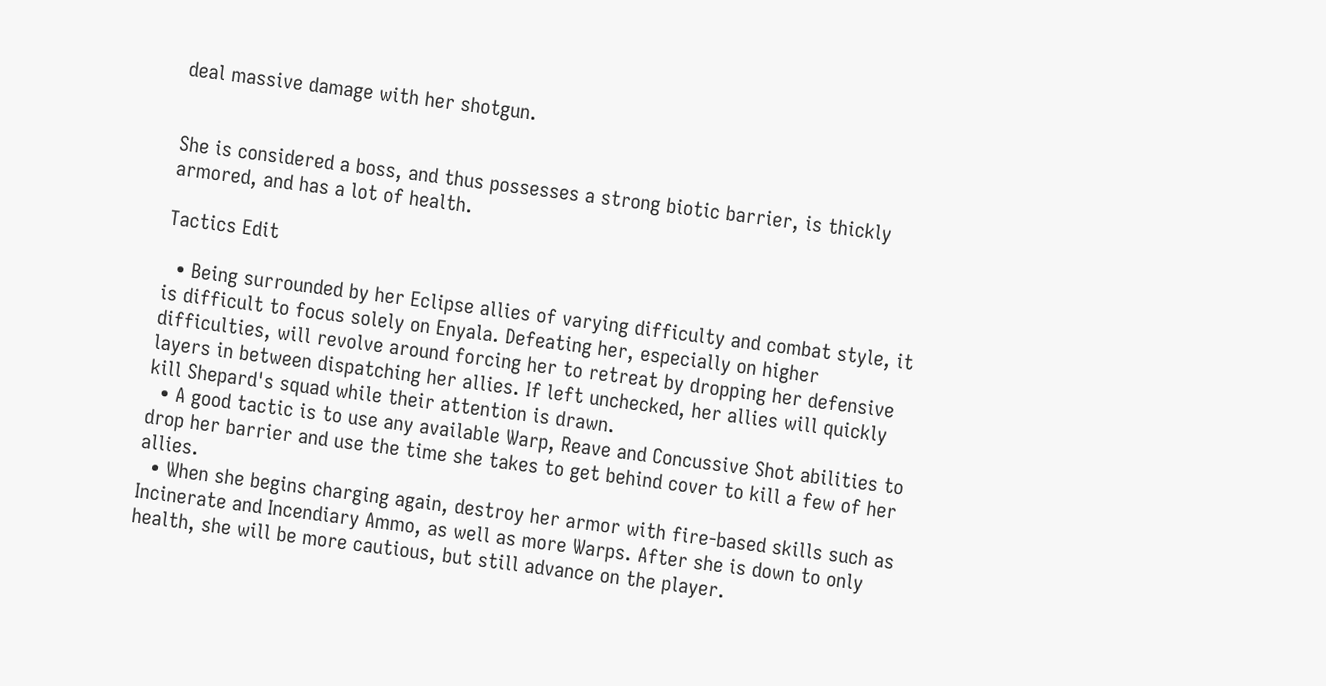deal massive damage with her shotgun.


She is considered a boss, and thus possesses a strong biotic barrier, is thickly armored, and has a lot of health.

Tactics Edit

  • Being surrounded by her Eclipse allies of varying difficulty and combat style, it is difficult to focus solely on Enyala. Defeating her, especially on higher difficulties, will revolve around forcing her to retreat by dropping her defensive layers in between dispatching her allies. If left unchecked, her allies will quickly kill Shepard's squad while their attention is drawn.
  • A good tactic is to use any available Warp, Reave and Concussive Shot abilities to drop her barrier and use the time she takes to get behind cover to kill a few of her allies.
  • When she begins charging again, destroy her armor with fire-based skills such as Incinerate and Incendiary Ammo, as well as more Warps. After she is down to only health, she will be more cautious, but still advance on the player.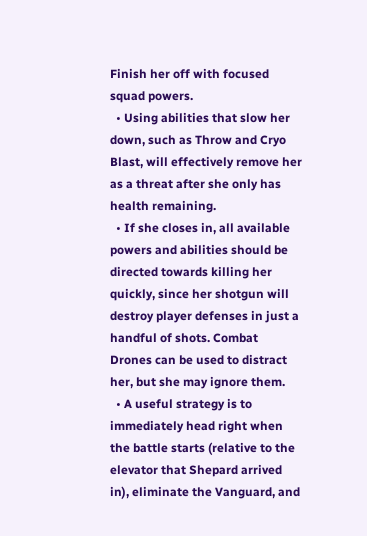Finish her off with focused squad powers.
  • Using abilities that slow her down, such as Throw and Cryo Blast, will effectively remove her as a threat after she only has health remaining.
  • If she closes in, all available powers and abilities should be directed towards killing her quickly, since her shotgun will destroy player defenses in just a handful of shots. Combat Drones can be used to distract her, but she may ignore them.
  • A useful strategy is to immediately head right when the battle starts (relative to the elevator that Shepard arrived in), eliminate the Vanguard, and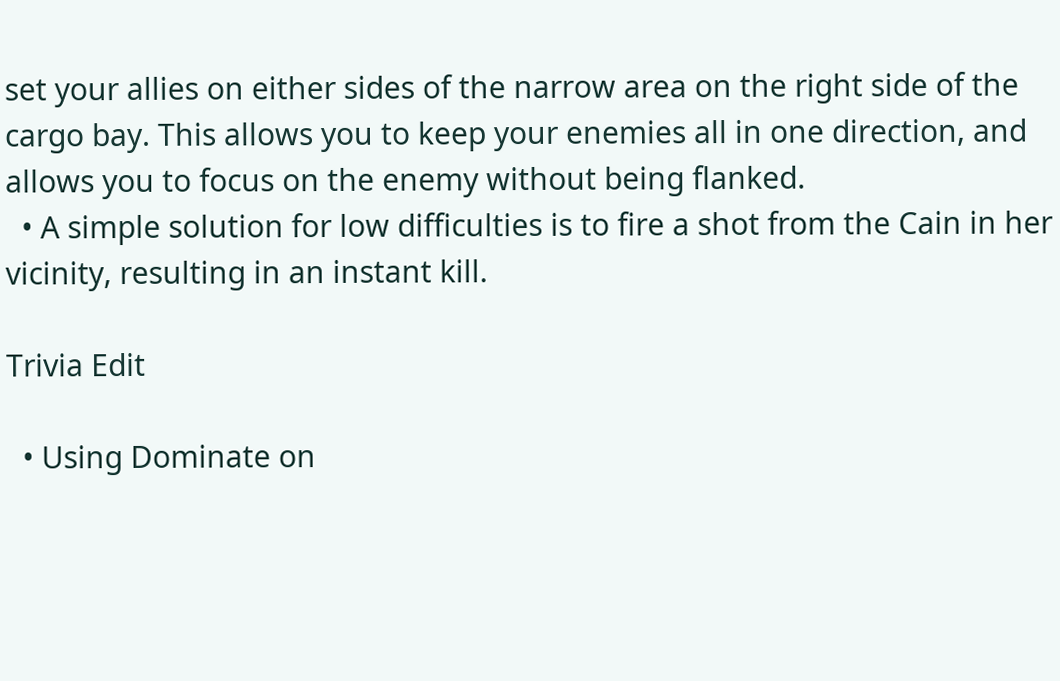set your allies on either sides of the narrow area on the right side of the cargo bay. This allows you to keep your enemies all in one direction, and allows you to focus on the enemy without being flanked.
  • A simple solution for low difficulties is to fire a shot from the Cain in her vicinity, resulting in an instant kill.

Trivia Edit

  • Using Dominate on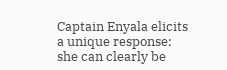Captain Enyala elicits a unique response: she can clearly be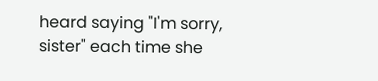heard saying "I'm sorry, sister" each time she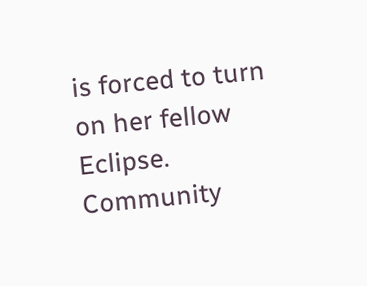is forced to turn on her fellow Eclipse.
Community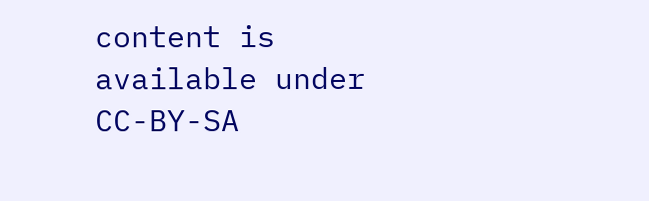content is available under CC-BY-SA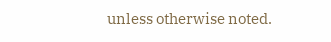unless otherwise noted.